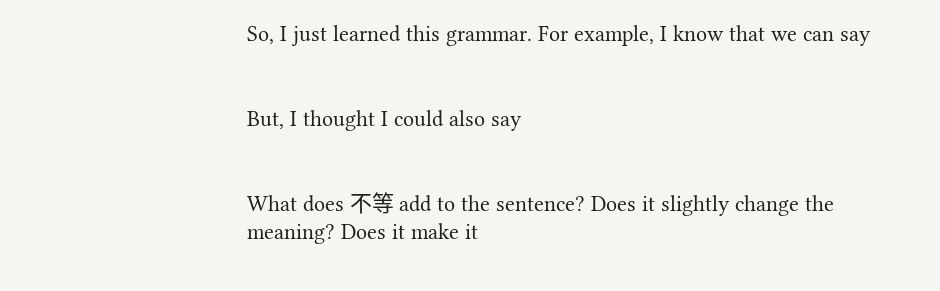So, I just learned this grammar. For example, I know that we can say


But, I thought I could also say


What does 不等 add to the sentence? Does it slightly change the meaning? Does it make it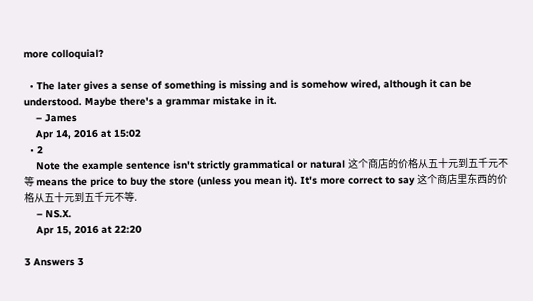more colloquial?

  • The later gives a sense of something is missing and is somehow wired, although it can be understood. Maybe there's a grammar mistake in it.
    – James
    Apr 14, 2016 at 15:02
  • 2
    Note the example sentence isn't strictly grammatical or natural 这个商店的价格从五十元到五千元不等 means the price to buy the store (unless you mean it). It's more correct to say 这个商店里东西的价格从五十元到五千元不等.
    – NS.X.
    Apr 15, 2016 at 22:20

3 Answers 3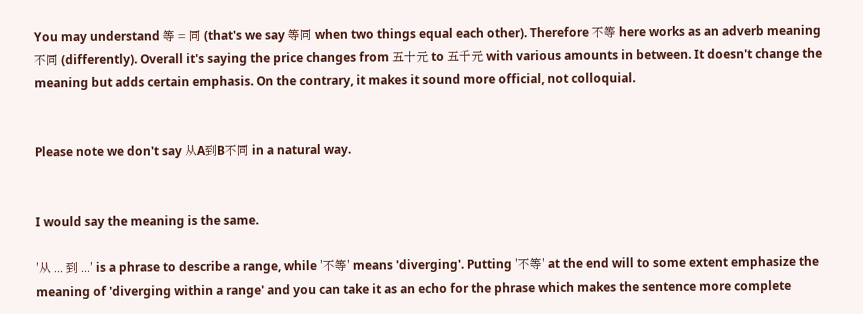You may understand 等 = 同 (that's we say 等同 when two things equal each other). Therefore 不等 here works as an adverb meaning 不同 (differently). Overall it's saying the price changes from 五十元 to 五千元 with various amounts in between. It doesn't change the meaning but adds certain emphasis. On the contrary, it makes it sound more official, not colloquial.


Please note we don't say 从A到B不同 in a natural way.


I would say the meaning is the same.

'从 ... 到 ...' is a phrase to describe a range, while '不等' means 'diverging'. Putting '不等' at the end will to some extent emphasize the meaning of 'diverging within a range' and you can take it as an echo for the phrase which makes the sentence more complete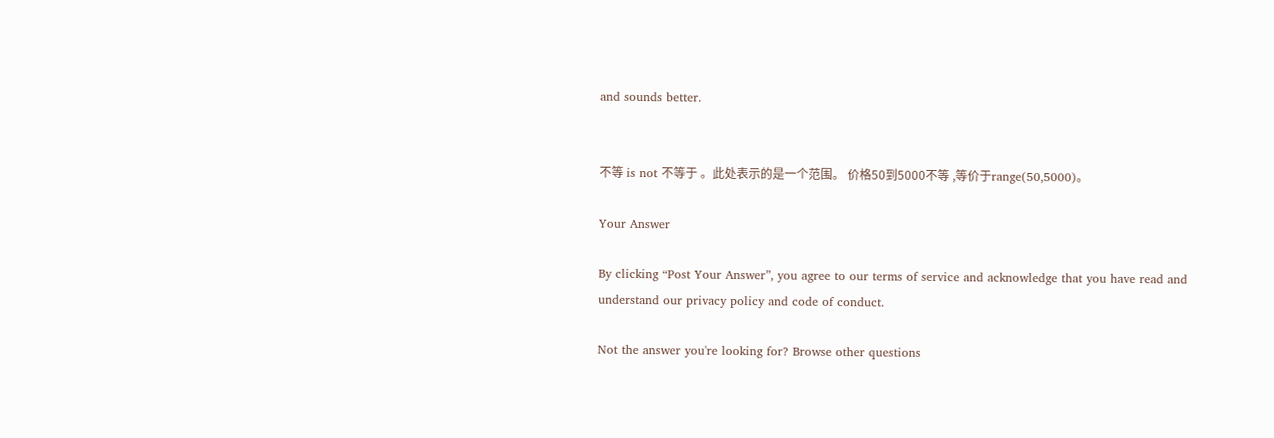and sounds better.


不等 is not 不等于 。此处表示的是一个范围。 价格50到5000不等 ,等价于range(50,5000)。

Your Answer

By clicking “Post Your Answer”, you agree to our terms of service and acknowledge that you have read and understand our privacy policy and code of conduct.

Not the answer you're looking for? Browse other questions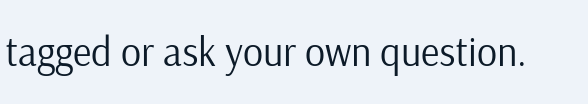tagged or ask your own question.